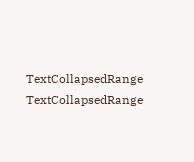TextCollapsedRange TextCollapsedRange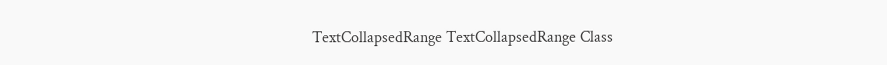TextCollapsedRange TextCollapsedRange Class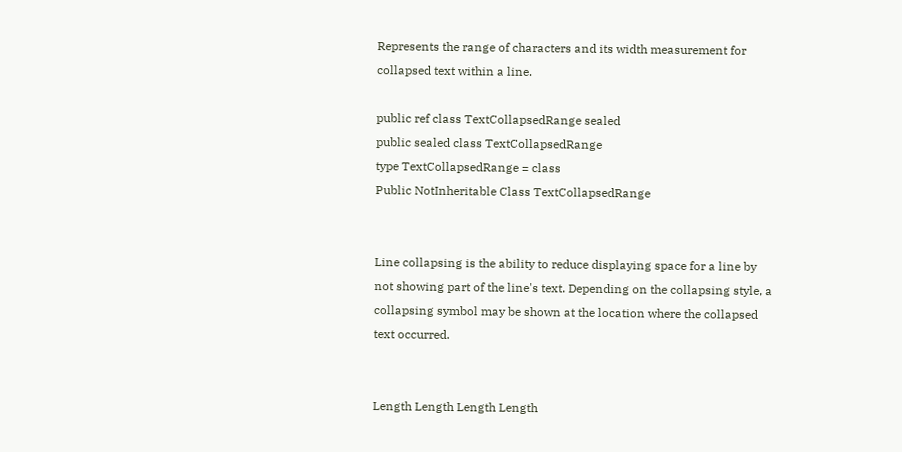Represents the range of characters and its width measurement for collapsed text within a line.

public ref class TextCollapsedRange sealed
public sealed class TextCollapsedRange
type TextCollapsedRange = class
Public NotInheritable Class TextCollapsedRange


Line collapsing is the ability to reduce displaying space for a line by not showing part of the line's text. Depending on the collapsing style, a collapsing symbol may be shown at the location where the collapsed text occurred.


Length Length Length Length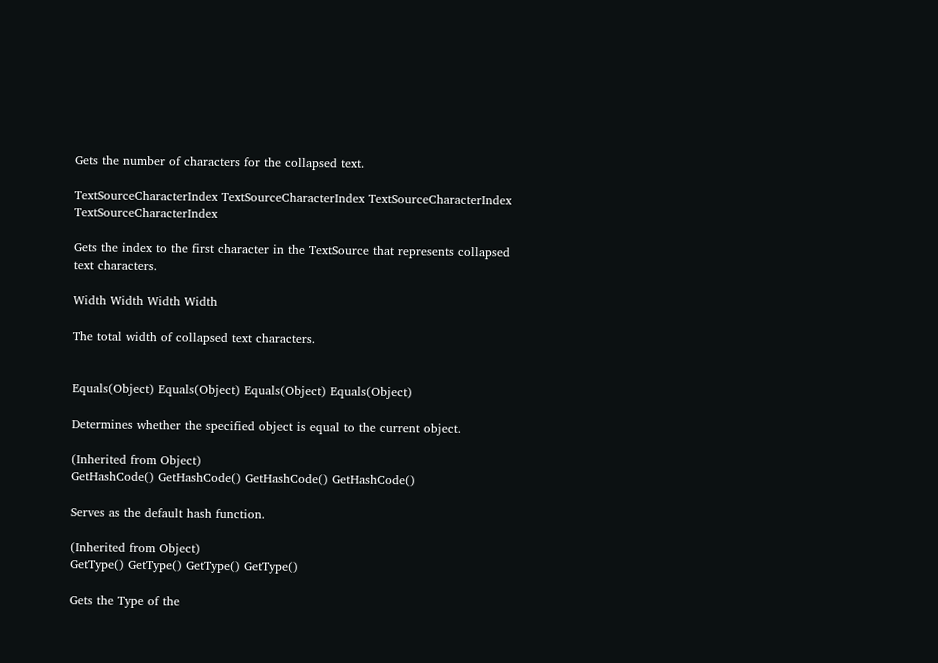Gets the number of characters for the collapsed text.

TextSourceCharacterIndex TextSourceCharacterIndex TextSourceCharacterIndex TextSourceCharacterIndex

Gets the index to the first character in the TextSource that represents collapsed text characters.

Width Width Width Width

The total width of collapsed text characters.


Equals(Object) Equals(Object) Equals(Object) Equals(Object)

Determines whether the specified object is equal to the current object.

(Inherited from Object)
GetHashCode() GetHashCode() GetHashCode() GetHashCode()

Serves as the default hash function.

(Inherited from Object)
GetType() GetType() GetType() GetType()

Gets the Type of the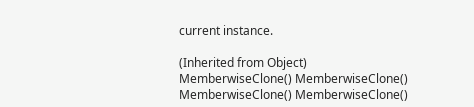current instance.

(Inherited from Object)
MemberwiseClone() MemberwiseClone() MemberwiseClone() MemberwiseClone()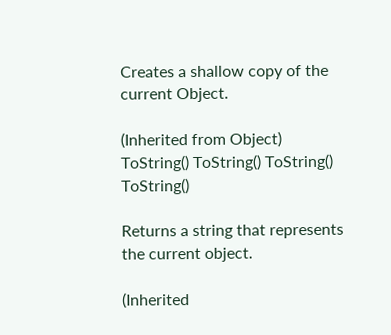Creates a shallow copy of the current Object.

(Inherited from Object)
ToString() ToString() ToString() ToString()

Returns a string that represents the current object.

(Inherited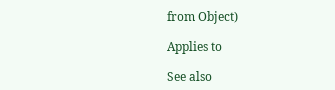from Object)

Applies to

See also